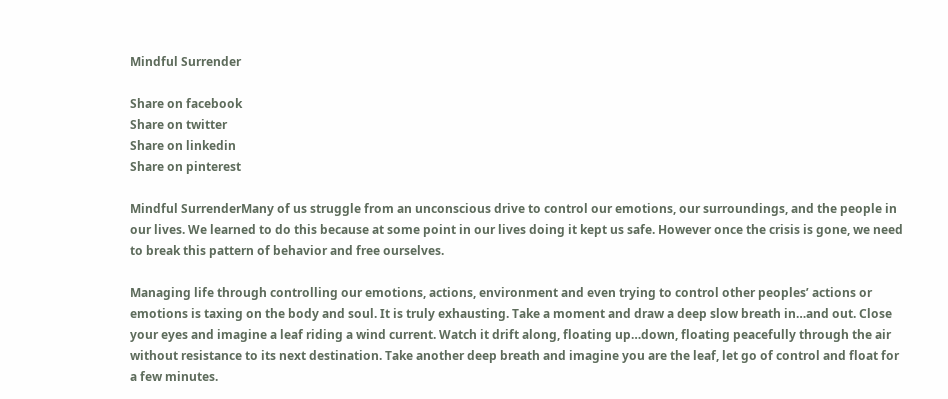Mindful Surrender

Share on facebook
Share on twitter
Share on linkedin
Share on pinterest

Mindful SurrenderMany of us struggle from an unconscious drive to control our emotions, our surroundings, and the people in our lives. We learned to do this because at some point in our lives doing it kept us safe. However once the crisis is gone, we need to break this pattern of behavior and free ourselves.

Managing life through controlling our emotions, actions, environment and even trying to control other peoples’ actions or emotions is taxing on the body and soul. It is truly exhausting. Take a moment and draw a deep slow breath in…and out. Close your eyes and imagine a leaf riding a wind current. Watch it drift along, floating up…down, floating peacefully through the air without resistance to its next destination. Take another deep breath and imagine you are the leaf, let go of control and float for a few minutes.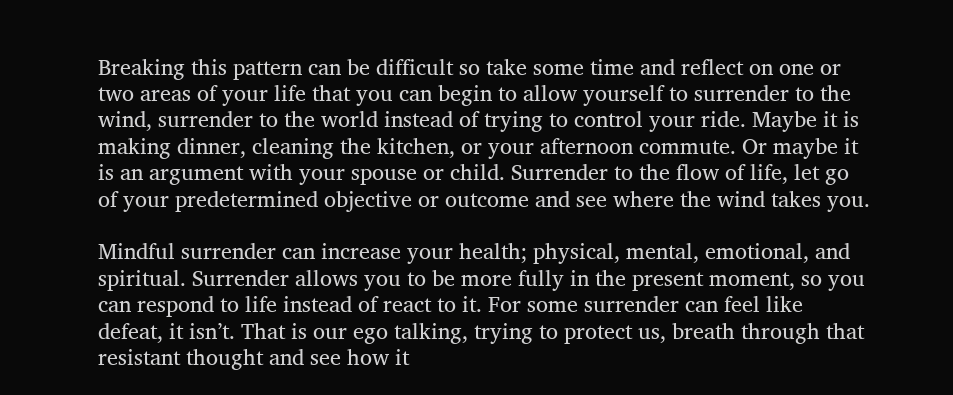Breaking this pattern can be difficult so take some time and reflect on one or two areas of your life that you can begin to allow yourself to surrender to the wind, surrender to the world instead of trying to control your ride. Maybe it is making dinner, cleaning the kitchen, or your afternoon commute. Or maybe it is an argument with your spouse or child. Surrender to the flow of life, let go of your predetermined objective or outcome and see where the wind takes you.

Mindful surrender can increase your health; physical, mental, emotional, and spiritual. Surrender allows you to be more fully in the present moment, so you can respond to life instead of react to it. For some surrender can feel like defeat, it isn’t. That is our ego talking, trying to protect us, breath through that resistant thought and see how it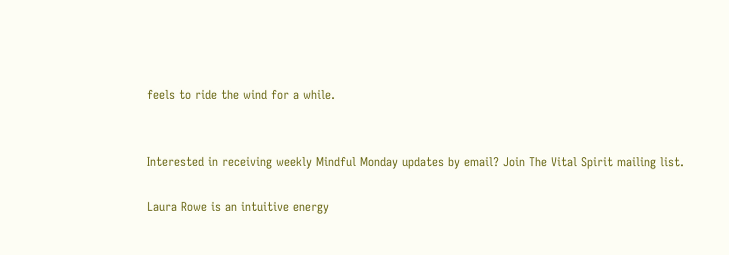feels to ride the wind for a while.


Interested in receiving weekly Mindful Monday updates by email? Join The Vital Spirit mailing list.

Laura Rowe is an intuitive energy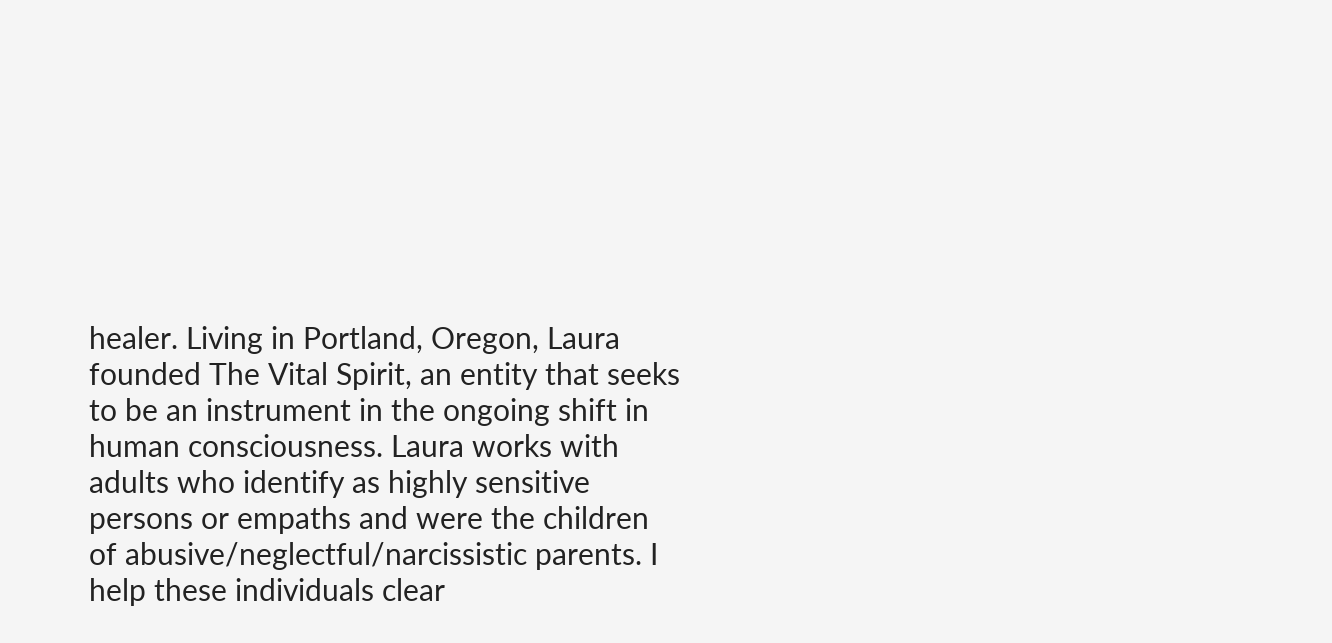healer. Living in Portland, Oregon, Laura founded The Vital Spirit, an entity that seeks to be an instrument in the ongoing shift in human consciousness. Laura works with adults who identify as highly sensitive persons or empaths and were the children of abusive/neglectful/narcissistic parents. I help these individuals clear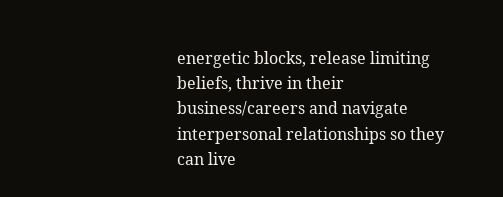energetic blocks, release limiting beliefs, thrive in their business/careers and navigate interpersonal relationships so they can live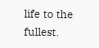life to the fullest.